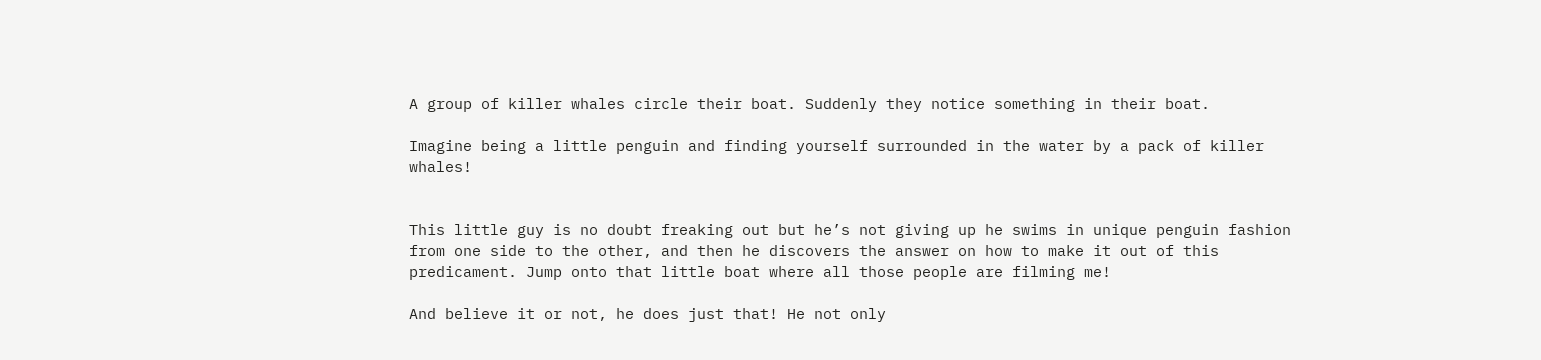A group of killer whales circle their boat. Suddenly they notice something in their boat.

Imagine being a little penguin and finding yourself surrounded in the water by a pack of killer whales!


This little guy is no doubt freaking out but he’s not giving up he swims in unique penguin fashion from one side to the other, and then he discovers the answer on how to make it out of this predicament. Jump onto that little boat where all those people are filming me!

And believe it or not, he does just that! He not only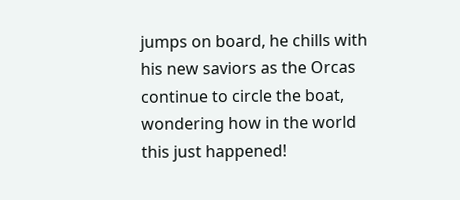jumps on board, he chills with his new saviors as the Orcas continue to circle the boat, wondering how in the world this just happened!